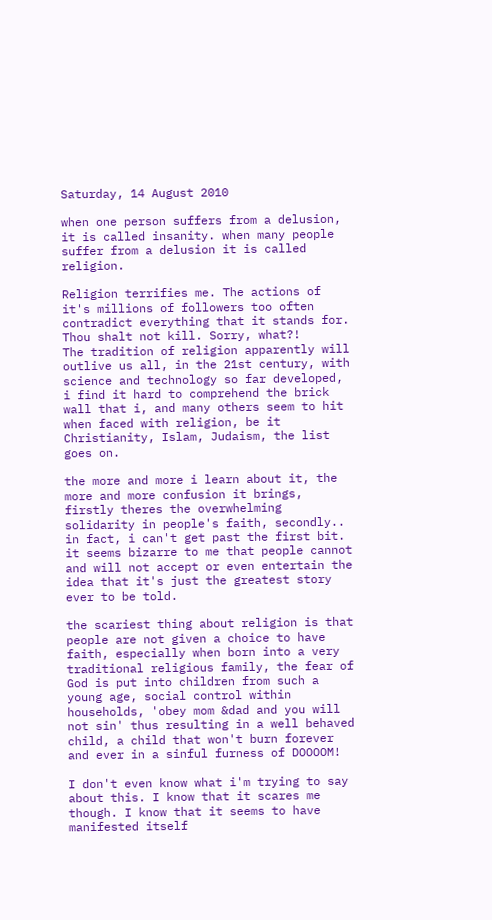Saturday, 14 August 2010

when one person suffers from a delusion, it is called insanity. when many people suffer from a delusion it is called religion.

Religion terrifies me. The actions of it's millions of followers too often contradict everything that it stands for. Thou shalt not kill. Sorry, what?!
The tradition of religion apparently will outlive us all, in the 21st century, with science and technology so far developed, i find it hard to comprehend the brick wall that i, and many others seem to hit when faced with religion, be it Christianity, Islam, Judaism, the list goes on.

the more and more i learn about it, the more and more confusion it brings, firstly theres the overwhelming solidarity in people's faith, secondly.. in fact, i can't get past the first bit. it seems bizarre to me that people cannot and will not accept or even entertain the idea that it's just the greatest story ever to be told.

the scariest thing about religion is that people are not given a choice to have faith, especially when born into a very traditional religious family, the fear of God is put into children from such a young age, social control within households, 'obey mom &dad and you will not sin' thus resulting in a well behaved child, a child that won't burn forever and ever in a sinful furness of DOOOOM!

I don't even know what i'm trying to say about this. I know that it scares me though. I know that it seems to have manifested itself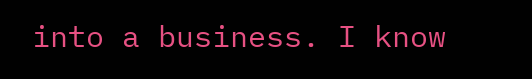into a business. I know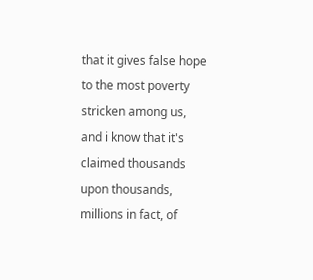that it gives false hope to the most poverty stricken among us, and i know that it's claimed thousands upon thousands, millions in fact, of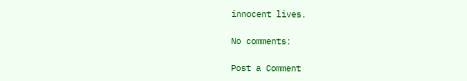innocent lives.

No comments:

Post a Comment